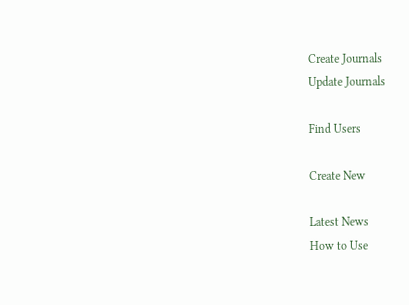Create Journals
Update Journals

Find Users

Create New

Latest News
How to Use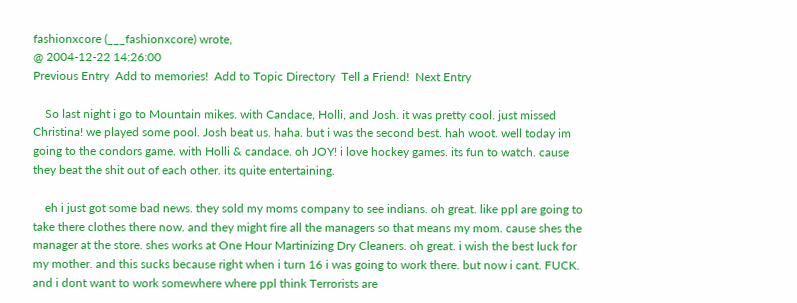fashionxcore (___fashionxcore) wrote,
@ 2004-12-22 14:26:00
Previous Entry  Add to memories!  Add to Topic Directory  Tell a Friend!  Next Entry

    So last night i go to Mountain mikes. with Candace, Holli, and Josh. it was pretty cool. just missed Christina! we played some pool. Josh beat us. haha. but i was the second best. hah woot. well today im going to the condors game. with Holli & candace. oh JOY! i love hockey games. its fun to watch. cause they beat the shit out of each other. its quite entertaining.

    eh i just got some bad news. they sold my moms company to see indians. oh great. like ppl are going to take there clothes there now. and they might fire all the managers so that means my mom. cause shes the manager at the store. shes works at One Hour Martinizing Dry Cleaners. oh great. i wish the best luck for my mother. and this sucks because right when i turn 16 i was going to work there. but now i cant. FUCK. and i dont want to work somewhere where ppl think Terrorists are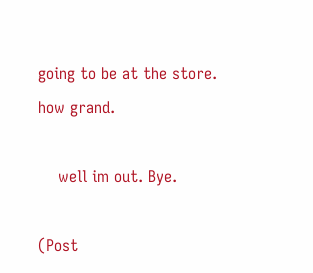going to be at the store. how grand.

    well im out. Bye.

(Post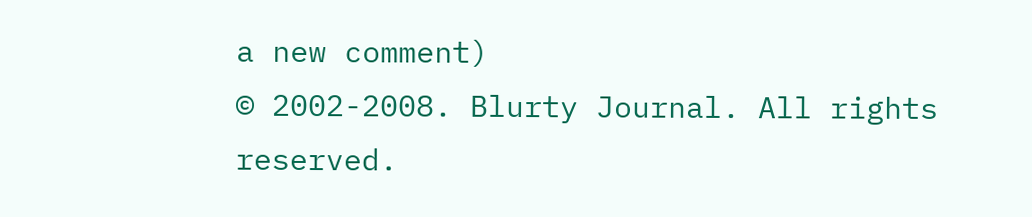a new comment)
© 2002-2008. Blurty Journal. All rights reserved.